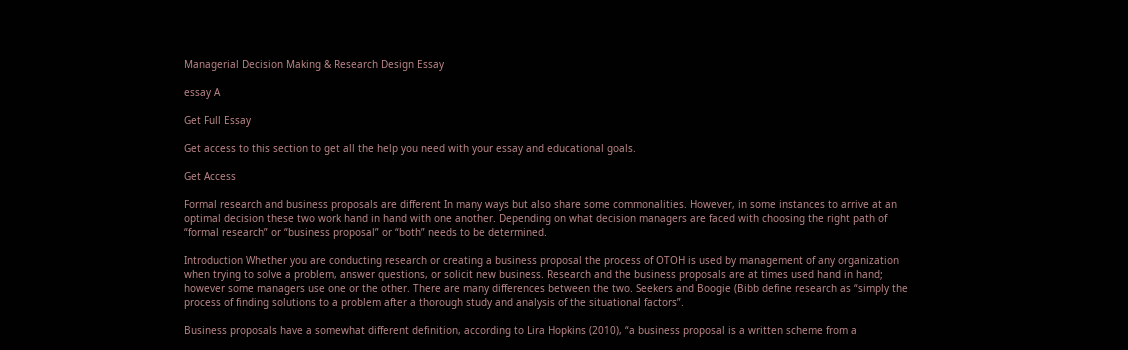Managerial Decision Making & Research Design Essay

essay A

Get Full Essay

Get access to this section to get all the help you need with your essay and educational goals.

Get Access

Formal research and business proposals are different In many ways but also share some commonalities. However, in some instances to arrive at an optimal decision these two work hand in hand with one another. Depending on what decision managers are faced with choosing the right path of “formal research” or “business proposal” or “both” needs to be determined.

Introduction Whether you are conducting research or creating a business proposal the process of OTOH is used by management of any organization when trying to solve a problem, answer questions, or solicit new business. Research and the business proposals are at times used hand in hand; however some managers use one or the other. There are many differences between the two. Seekers and Boogie (Bibb define research as “simply the process of finding solutions to a problem after a thorough study and analysis of the situational factors”.

Business proposals have a somewhat different definition, according to Lira Hopkins (2010), “a business proposal is a written scheme from a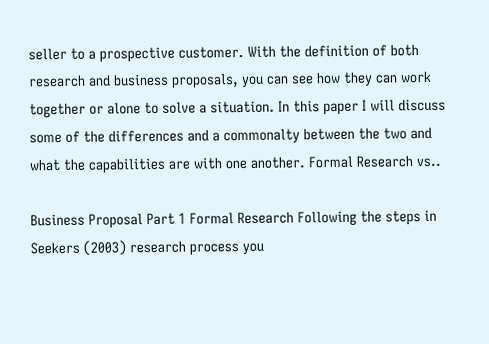seller to a prospective customer. With the definition of both research and business proposals, you can see how they can work together or alone to solve a situation. In this paper I will discuss some of the differences and a commonalty between the two and what the capabilities are with one another. Formal Research vs..

Business Proposal Part 1 Formal Research Following the steps in Seekers (2003) research process you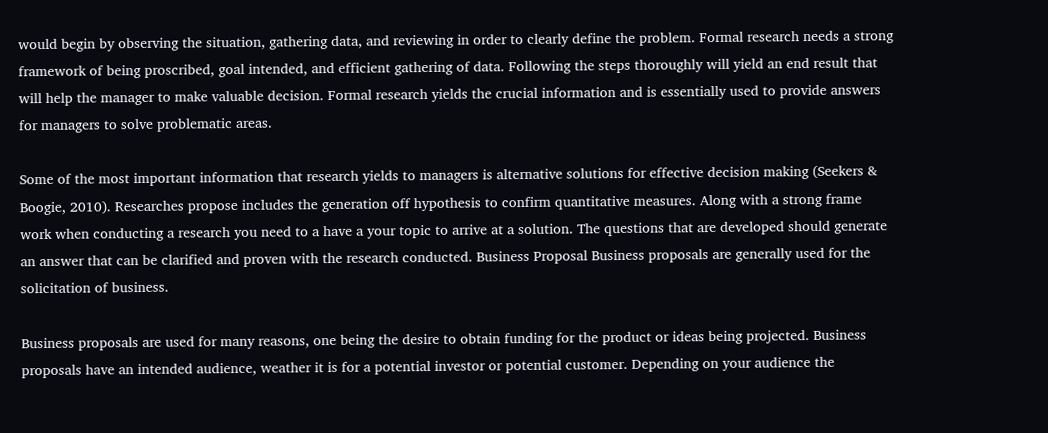would begin by observing the situation, gathering data, and reviewing in order to clearly define the problem. Formal research needs a strong framework of being proscribed, goal intended, and efficient gathering of data. Following the steps thoroughly will yield an end result that will help the manager to make valuable decision. Formal research yields the crucial information and is essentially used to provide answers for managers to solve problematic areas.

Some of the most important information that research yields to managers is alternative solutions for effective decision making (Seekers & Boogie, 2010). Researches propose includes the generation off hypothesis to confirm quantitative measures. Along with a strong frame work when conducting a research you need to a have a your topic to arrive at a solution. The questions that are developed should generate an answer that can be clarified and proven with the research conducted. Business Proposal Business proposals are generally used for the solicitation of business.

Business proposals are used for many reasons, one being the desire to obtain funding for the product or ideas being projected. Business proposals have an intended audience, weather it is for a potential investor or potential customer. Depending on your audience the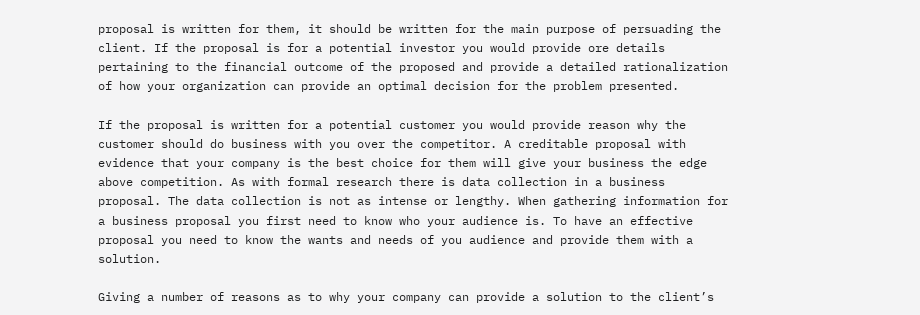proposal is written for them, it should be written for the main purpose of persuading the client. If the proposal is for a potential investor you would provide ore details pertaining to the financial outcome of the proposed and provide a detailed rationalization of how your organization can provide an optimal decision for the problem presented.

If the proposal is written for a potential customer you would provide reason why the customer should do business with you over the competitor. A creditable proposal with evidence that your company is the best choice for them will give your business the edge above competition. As with formal research there is data collection in a business proposal. The data collection is not as intense or lengthy. When gathering information for a business proposal you first need to know who your audience is. To have an effective proposal you need to know the wants and needs of you audience and provide them with a solution.

Giving a number of reasons as to why your company can provide a solution to the client’s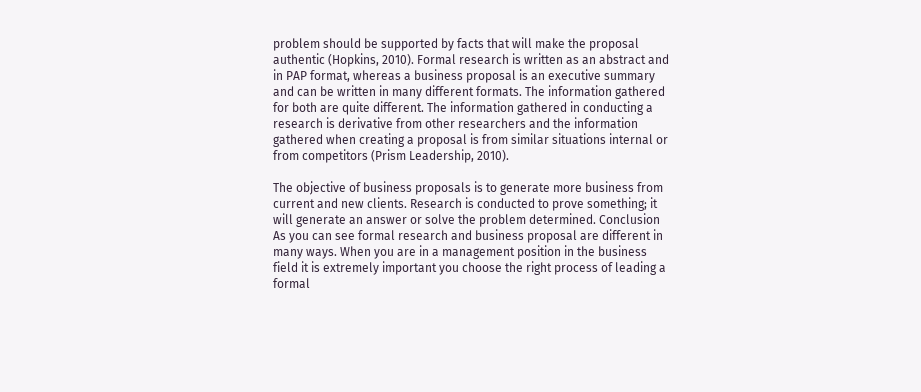problem should be supported by facts that will make the proposal authentic (Hopkins, 2010). Formal research is written as an abstract and in PAP format, whereas a business proposal is an executive summary and can be written in many different formats. The information gathered for both are quite different. The information gathered in conducting a research is derivative from other researchers and the information gathered when creating a proposal is from similar situations internal or from competitors (Prism Leadership, 2010).

The objective of business proposals is to generate more business from current and new clients. Research is conducted to prove something; it will generate an answer or solve the problem determined. Conclusion As you can see formal research and business proposal are different in many ways. When you are in a management position in the business field it is extremely important you choose the right process of leading a formal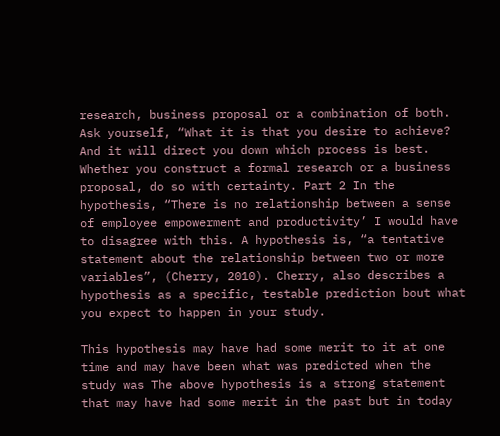research, business proposal or a combination of both. Ask yourself, “What it is that you desire to achieve? And it will direct you down which process is best. Whether you construct a formal research or a business proposal, do so with certainty. Part 2 In the hypothesis, “There is no relationship between a sense of employee empowerment and productivity’ I would have to disagree with this. A hypothesis is, “a tentative statement about the relationship between two or more variables”, (Cherry, 2010). Cherry, also describes a hypothesis as a specific, testable prediction bout what you expect to happen in your study.

This hypothesis may have had some merit to it at one time and may have been what was predicted when the study was The above hypothesis is a strong statement that may have had some merit in the past but in today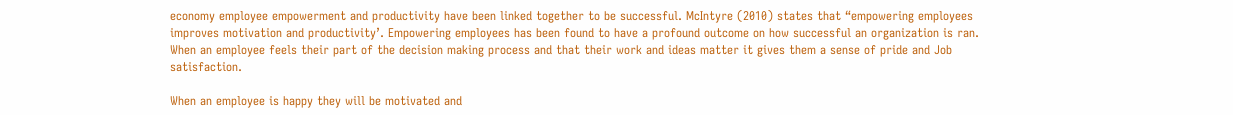economy employee empowerment and productivity have been linked together to be successful. McIntyre (2010) states that “empowering employees improves motivation and productivity’. Empowering employees has been found to have a profound outcome on how successful an organization is ran. When an employee feels their part of the decision making process and that their work and ideas matter it gives them a sense of pride and Job satisfaction.

When an employee is happy they will be motivated and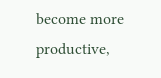become more productive,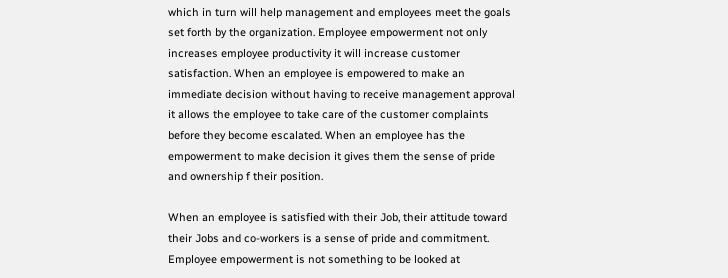which in turn will help management and employees meet the goals set forth by the organization. Employee empowerment not only increases employee productivity it will increase customer satisfaction. When an employee is empowered to make an immediate decision without having to receive management approval it allows the employee to take care of the customer complaints before they become escalated. When an employee has the empowerment to make decision it gives them the sense of pride and ownership f their position.

When an employee is satisfied with their Job, their attitude toward their Jobs and co-workers is a sense of pride and commitment. Employee empowerment is not something to be looked at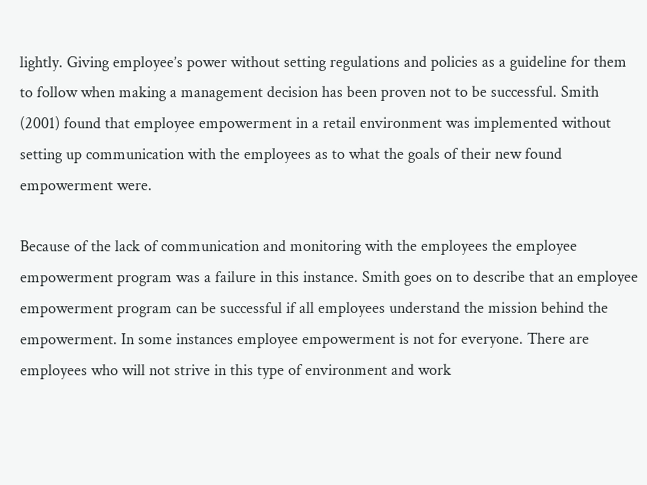lightly. Giving employee’s power without setting regulations and policies as a guideline for them to follow when making a management decision has been proven not to be successful. Smith (2001) found that employee empowerment in a retail environment was implemented without setting up communication with the employees as to what the goals of their new found empowerment were.

Because of the lack of communication and monitoring with the employees the employee empowerment program was a failure in this instance. Smith goes on to describe that an employee empowerment program can be successful if all employees understand the mission behind the empowerment. In some instances employee empowerment is not for everyone. There are employees who will not strive in this type of environment and work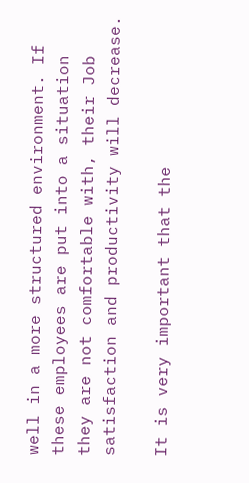well in a more structured environment. If these employees are put into a situation they are not comfortable with, their Job satisfaction and productivity will decrease.

It is very important that the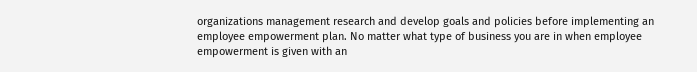organizations management research and develop goals and policies before implementing an employee empowerment plan. No matter what type of business you are in when employee empowerment is given with an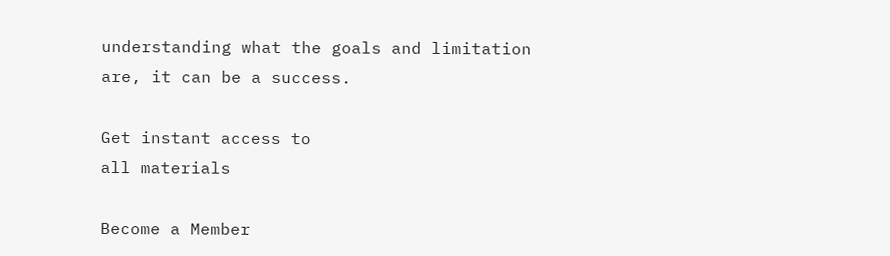understanding what the goals and limitation are, it can be a success.

Get instant access to
all materials

Become a Member